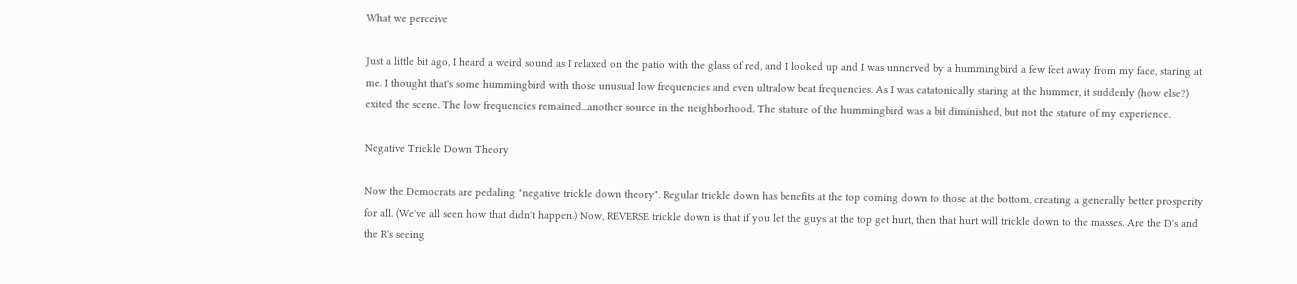What we perceive

Just a little bit ago, I heard a weird sound as I relaxed on the patio with the glass of red, and I looked up and I was unnerved by a hummingbird a few feet away from my face, staring at me. I thought that's some hummingbird with those unusual low frequencies and even ultralow beat frequencies. As I was catatonically staring at the hummer, it suddenly (how else?) exited the scene. The low frequencies remained...another source in the neighborhood. The stature of the hummingbird was a bit diminished, but not the stature of my experience.

Negative Trickle Down Theory

Now the Democrats are pedaling "negative trickle down theory". Regular trickle down has benefits at the top coming down to those at the bottom, creating a generally better prosperity for all. (We've all seen how that didn't happen.) Now, REVERSE trickle down is that if you let the guys at the top get hurt, then that hurt will trickle down to the masses. Are the D's and the R's seeing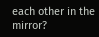each other in the mirror?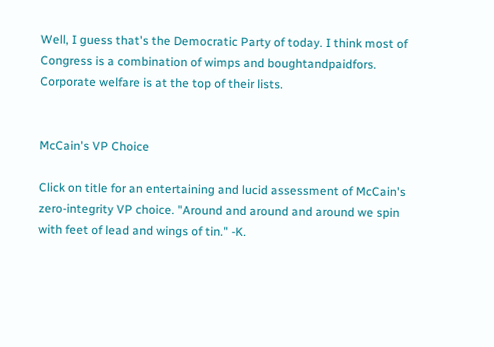Well, I guess that's the Democratic Party of today. I think most of Congress is a combination of wimps and boughtandpaidfors. Corporate welfare is at the top of their lists.


McCain's VP Choice

Click on title for an entertaining and lucid assessment of McCain's zero-integrity VP choice. "Around and around and around we spin with feet of lead and wings of tin." -K.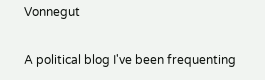Vonnegut


A political blog I've been frequenting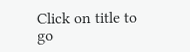Click on title to go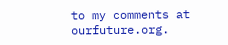to my comments at ourfuture.org.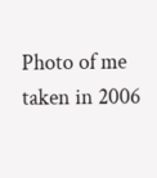Photo of me taken in 2006